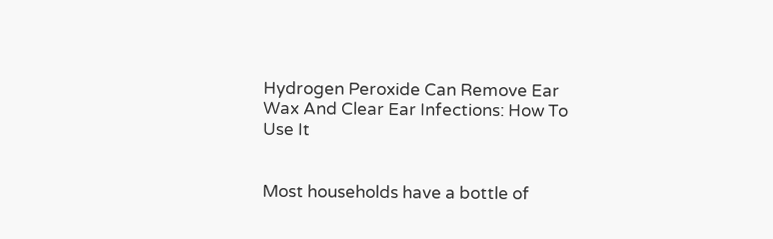Hydrogen Peroxide Can Remove Ear Wax And Clear Ear Infections: How To Use It


Most households have a bottle of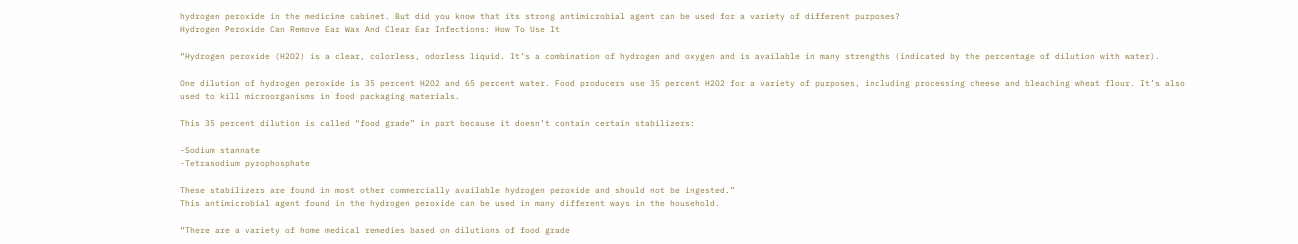hydrogen peroxide in the medicine cabinet. But did you know that its strong antimicrobial agent can be used for a variety of different purposes?
Hydrogen Peroxide Can Remove Ear Wax And Clear Ear Infections: How To Use It

“Hydrogen peroxide (H2O2) is a clear, colorless, odorless liquid. It’s a combination of hydrogen and oxygen and is available in many strengths (indicated by the percentage of dilution with water).

One dilution of hydrogen peroxide is 35 percent H2O2 and 65 percent water. Food producers use 35 percent H2O2 for a variety of purposes, including processing cheese and bleaching wheat flour. It’s also used to kill microorganisms in food packaging materials.

This 35 percent dilution is called “food grade” in part because it doesn’t contain certain stabilizers:

-Sodium stannate
-Tetrasodium pyrophosphate

These stabilizers are found in most other commercially available hydrogen peroxide and should not be ingested.”
This antimicrobial agent found in the hydrogen peroxide can be used in many different ways in the household.

“There are a variety of home medical remedies based on dilutions of food grade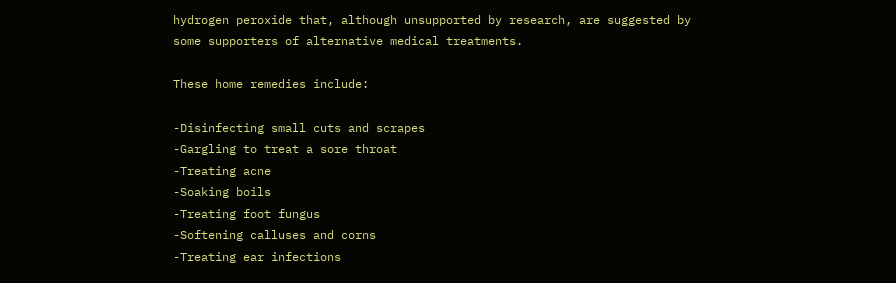hydrogen peroxide that, although unsupported by research, are suggested by some supporters of alternative medical treatments.

These home remedies include:

-Disinfecting small cuts and scrapes
-Gargling to treat a sore throat
-Treating acne
-Soaking boils
-Treating foot fungus
-Softening calluses and corns
-Treating ear infections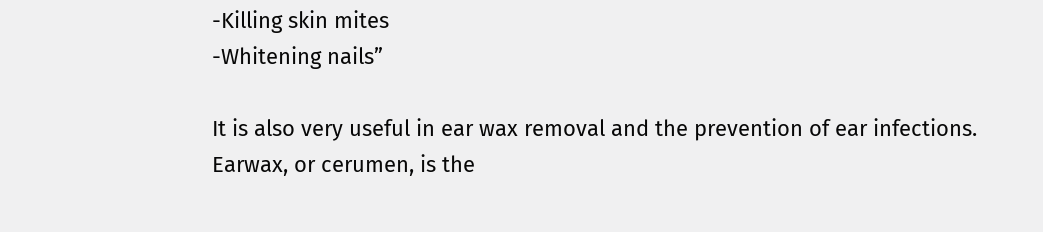-Killing skin mites
-Whitening nails”

It is also very useful in ear wax removal and the prevention of ear infections.
Earwax, or cerumen, is the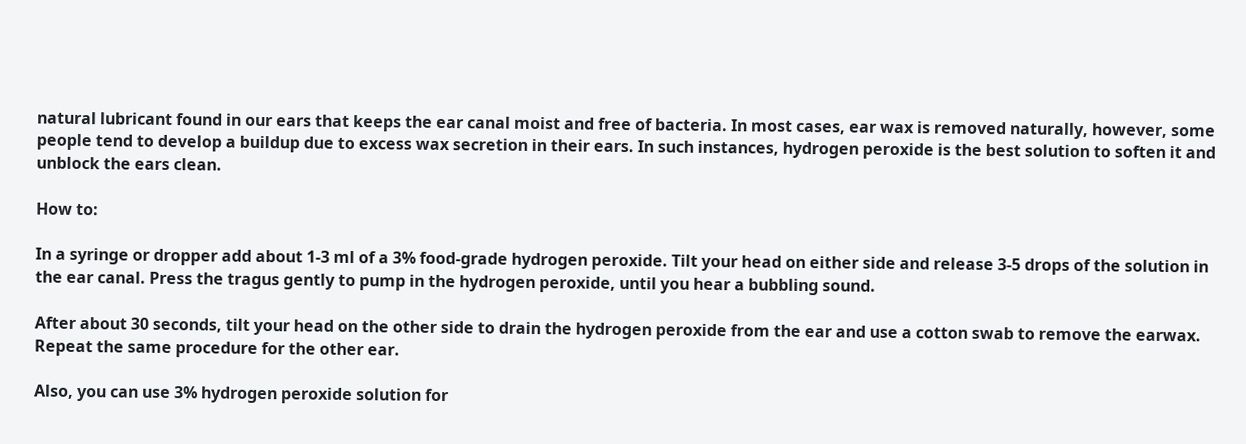natural lubricant found in our ears that keeps the ear canal moist and free of bacteria. In most cases, ear wax is removed naturally, however, some people tend to develop a buildup due to excess wax secretion in their ears. In such instances, hydrogen peroxide is the best solution to soften it and unblock the ears clean.

How to:

In a syringe or dropper add about 1-3 ml of a 3% food-grade hydrogen peroxide. Tilt your head on either side and release 3-5 drops of the solution in the ear canal. Press the tragus gently to pump in the hydrogen peroxide, until you hear a bubbling sound.

After about 30 seconds, tilt your head on the other side to drain the hydrogen peroxide from the ear and use a cotton swab to remove the earwax. Repeat the same procedure for the other ear.

Also, you can use 3% hydrogen peroxide solution for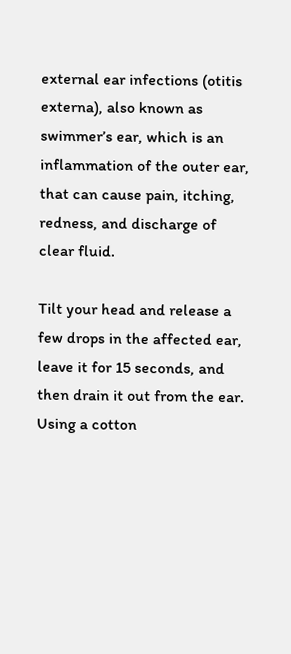external ear infections (otitis externa), also known as swimmer’s ear, which is an inflammation of the outer ear, that can cause pain, itching, redness, and discharge of clear fluid.

Tilt your head and release a few drops in the affected ear, leave it for 15 seconds, and then drain it out from the ear. Using a cotton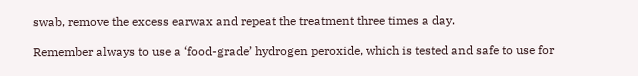swab, remove the excess earwax and repeat the treatment three times a day.

Remember always to use a ‘food-grade’ hydrogen peroxide, which is tested and safe to use for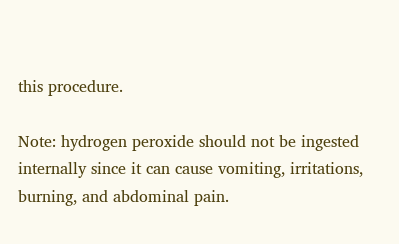this procedure.

Note: hydrogen peroxide should not be ingested internally since it can cause vomiting, irritations, burning, and abdominal pain.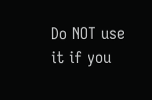Do NOT use it if you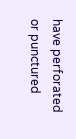have perforated or punctured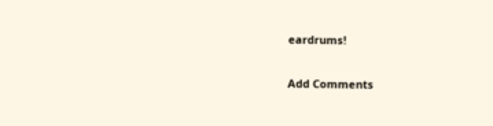eardrums!

Add Comments